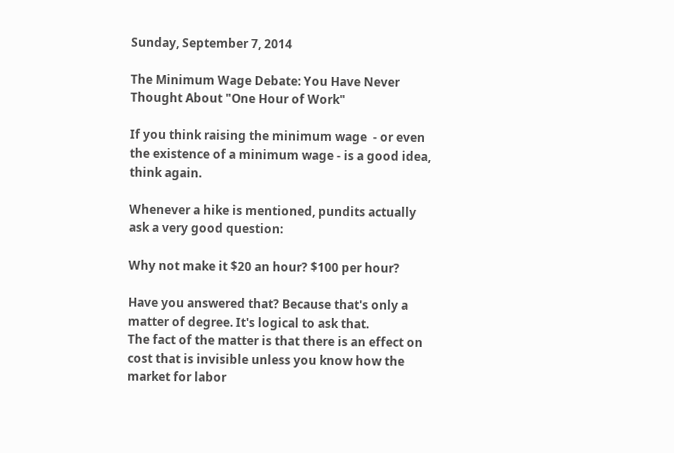Sunday, September 7, 2014

The Minimum Wage Debate: You Have Never Thought About "One Hour of Work"

If you think raising the minimum wage  - or even the existence of a minimum wage - is a good idea, think again.

Whenever a hike is mentioned, pundits actually ask a very good question:

Why not make it $20 an hour? $100 per hour?

Have you answered that? Because that's only a matter of degree. It's logical to ask that.
The fact of the matter is that there is an effect on cost that is invisible unless you know how the market for labor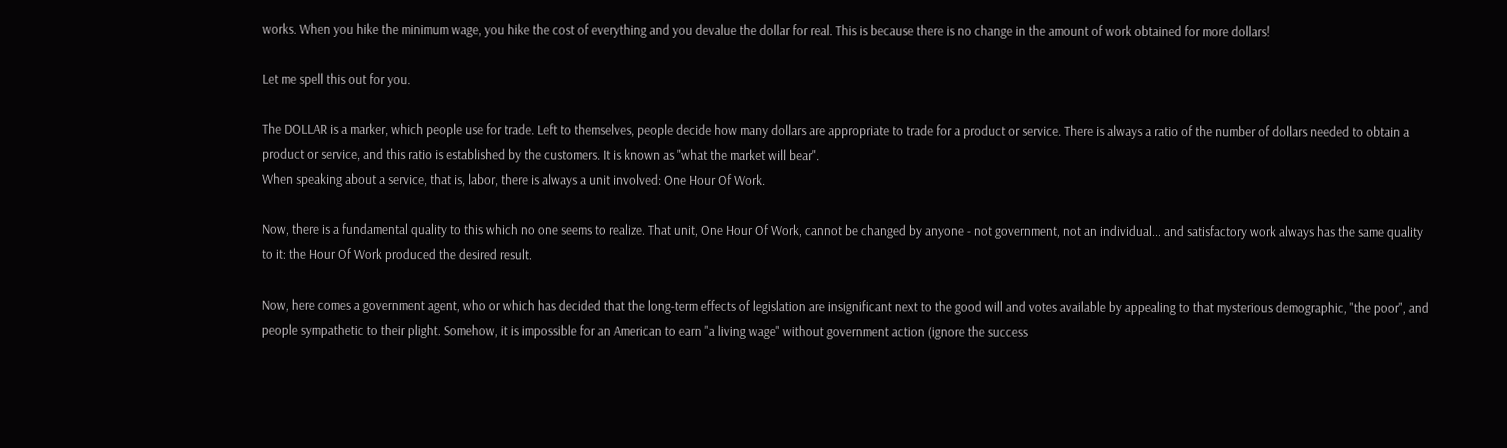works. When you hike the minimum wage, you hike the cost of everything and you devalue the dollar for real. This is because there is no change in the amount of work obtained for more dollars!

Let me spell this out for you.

The DOLLAR is a marker, which people use for trade. Left to themselves, people decide how many dollars are appropriate to trade for a product or service. There is always a ratio of the number of dollars needed to obtain a product or service, and this ratio is established by the customers. It is known as "what the market will bear".
When speaking about a service, that is, labor, there is always a unit involved: One Hour Of Work.

Now, there is a fundamental quality to this which no one seems to realize. That unit, One Hour Of Work, cannot be changed by anyone - not government, not an individual... and satisfactory work always has the same quality to it: the Hour Of Work produced the desired result.

Now, here comes a government agent, who or which has decided that the long-term effects of legislation are insignificant next to the good will and votes available by appealing to that mysterious demographic, "the poor", and people sympathetic to their plight. Somehow, it is impossible for an American to earn "a living wage" without government action (ignore the success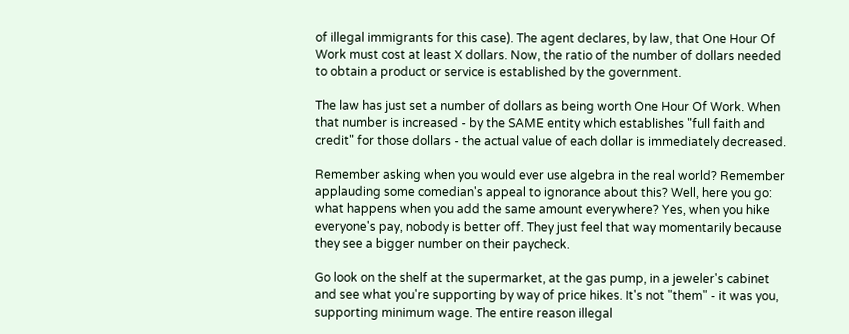of illegal immigrants for this case). The agent declares, by law, that One Hour Of Work must cost at least X dollars. Now, the ratio of the number of dollars needed to obtain a product or service is established by the government.

The law has just set a number of dollars as being worth One Hour Of Work. When that number is increased - by the SAME entity which establishes "full faith and credit" for those dollars - the actual value of each dollar is immediately decreased.

Remember asking when you would ever use algebra in the real world? Remember applauding some comedian's appeal to ignorance about this? Well, here you go: what happens when you add the same amount everywhere? Yes, when you hike everyone's pay, nobody is better off. They just feel that way momentarily because they see a bigger number on their paycheck.

Go look on the shelf at the supermarket, at the gas pump, in a jeweler's cabinet and see what you're supporting by way of price hikes. It's not "them" - it was you, supporting minimum wage. The entire reason illegal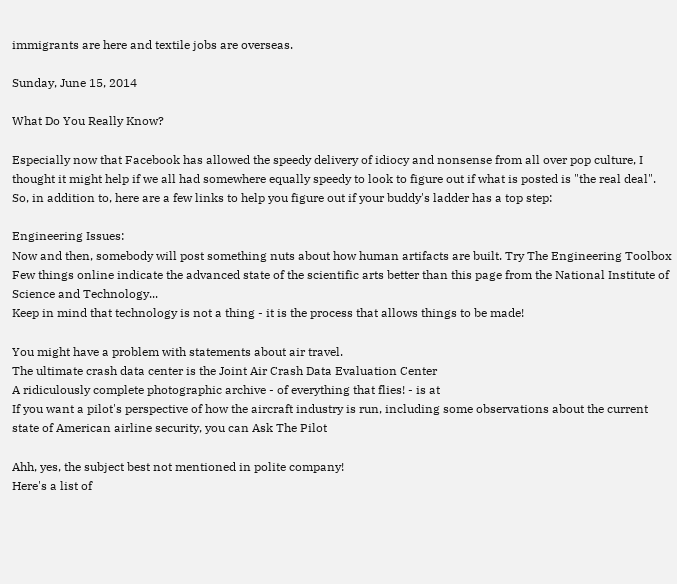immigrants are here and textile jobs are overseas.

Sunday, June 15, 2014

What Do You Really Know?

Especially now that Facebook has allowed the speedy delivery of idiocy and nonsense from all over pop culture, I thought it might help if we all had somewhere equally speedy to look to figure out if what is posted is "the real deal". So, in addition to, here are a few links to help you figure out if your buddy's ladder has a top step:

Engineering Issues:
Now and then, somebody will post something nuts about how human artifacts are built. Try The Engineering Toolbox
Few things online indicate the advanced state of the scientific arts better than this page from the National Institute of Science and Technology...
Keep in mind that technology is not a thing - it is the process that allows things to be made!

You might have a problem with statements about air travel.
The ultimate crash data center is the Joint Air Crash Data Evaluation Center
A ridiculously complete photographic archive - of everything that flies! - is at
If you want a pilot's perspective of how the aircraft industry is run, including some observations about the current state of American airline security, you can Ask The Pilot

Ahh, yes, the subject best not mentioned in polite company!
Here's a list of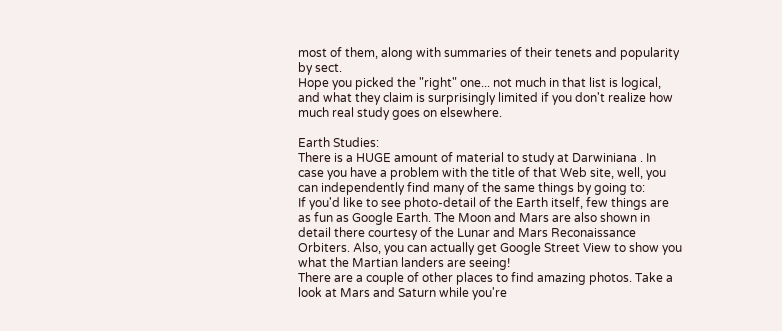most of them, along with summaries of their tenets and popularity by sect.
Hope you picked the "right" one... not much in that list is logical, and what they claim is surprisingly limited if you don't realize how much real study goes on elsewhere.

Earth Studies:
There is a HUGE amount of material to study at Darwiniana . In case you have a problem with the title of that Web site, well, you can independently find many of the same things by going to:
If you'd like to see photo-detail of the Earth itself, few things are as fun as Google Earth. The Moon and Mars are also shown in detail there courtesy of the Lunar and Mars Reconaissance Orbiters. Also, you can actually get Google Street View to show you what the Martian landers are seeing!
There are a couple of other places to find amazing photos. Take a look at Mars and Saturn while you're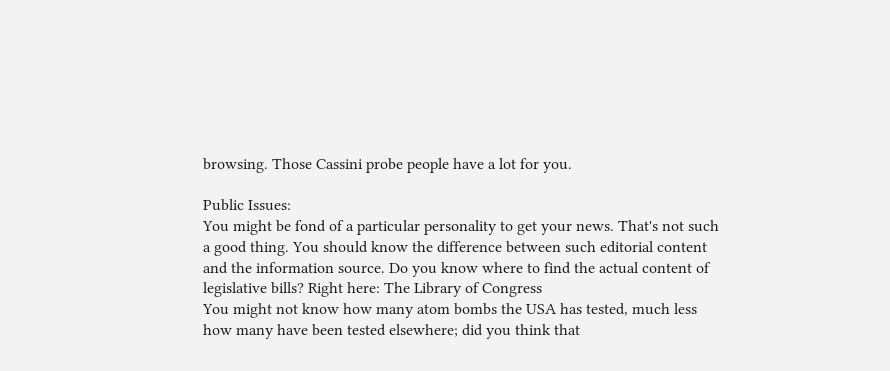browsing. Those Cassini probe people have a lot for you.

Public Issues:
You might be fond of a particular personality to get your news. That's not such a good thing. You should know the difference between such editorial content and the information source. Do you know where to find the actual content of legislative bills? Right here: The Library of Congress
You might not know how many atom bombs the USA has tested, much less how many have been tested elsewhere; did you think that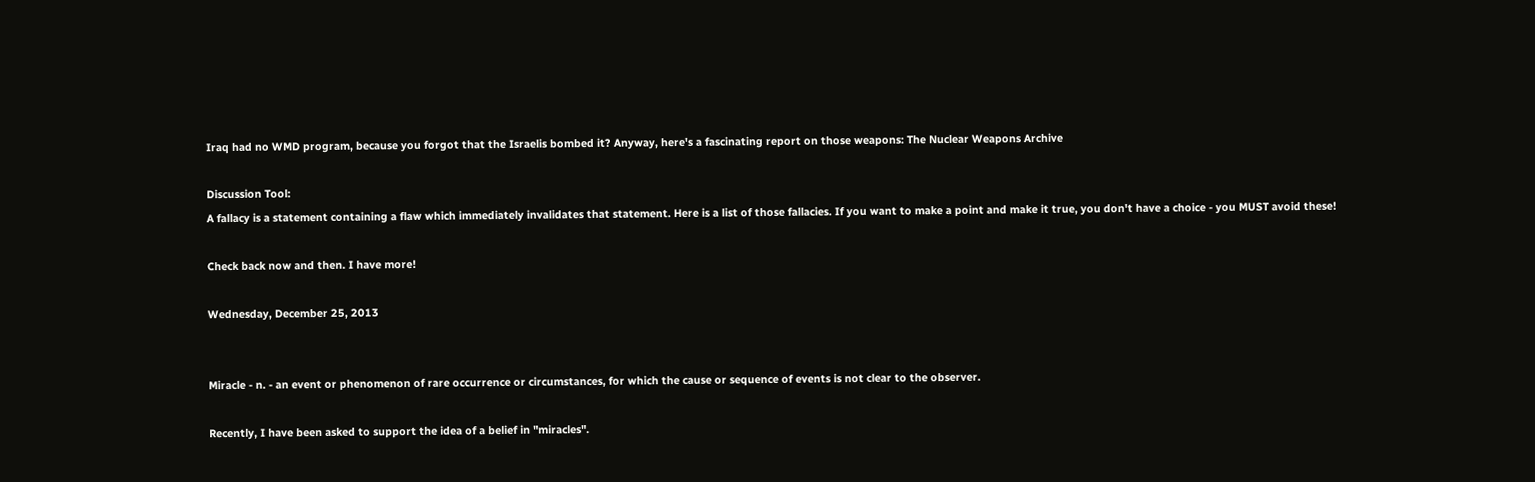Iraq had no WMD program, because you forgot that the Israelis bombed it? Anyway, here's a fascinating report on those weapons: The Nuclear Weapons Archive

Discussion Tool:
A fallacy is a statement containing a flaw which immediately invalidates that statement. Here is a list of those fallacies. If you want to make a point and make it true, you don't have a choice - you MUST avoid these!

Check back now and then. I have more!

Wednesday, December 25, 2013


Miracle - n. - an event or phenomenon of rare occurrence or circumstances, for which the cause or sequence of events is not clear to the observer.

Recently, I have been asked to support the idea of a belief in "miracles".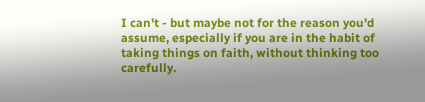I can't - but maybe not for the reason you'd assume, especially if you are in the habit of taking things on faith, without thinking too carefully.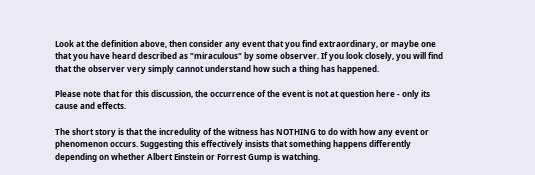Look at the definition above, then consider any event that you find extraordinary, or maybe one that you have heard described as "miraculous" by some observer. If you look closely, you will find that the observer very simply cannot understand how such a thing has happened.

Please note that for this discussion, the occurrence of the event is not at question here - only its cause and effects.

The short story is that the incredulity of the witness has NOTHING to do with how any event or phenomenon occurs. Suggesting this effectively insists that something happens differently depending on whether Albert Einstein or Forrest Gump is watching.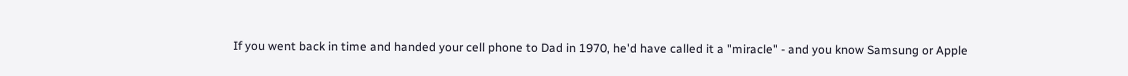If you went back in time and handed your cell phone to Dad in 1970, he'd have called it a "miracle" - and you know Samsung or Apple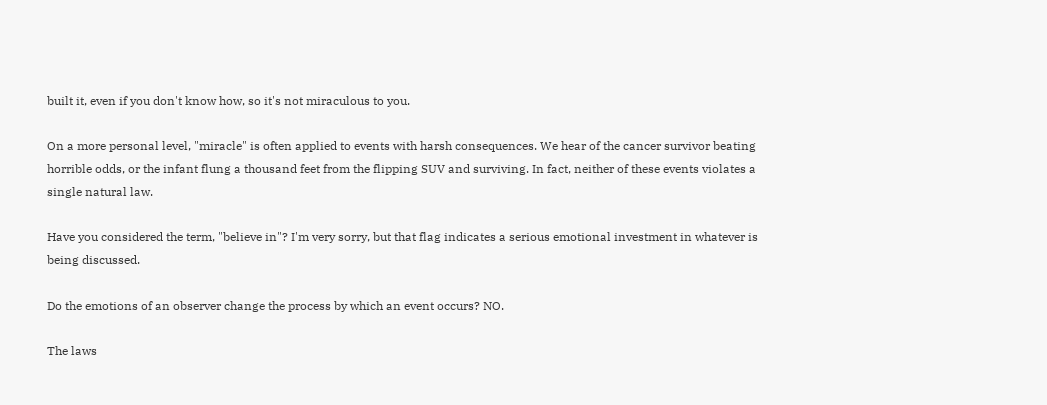built it, even if you don't know how, so it's not miraculous to you.

On a more personal level, "miracle" is often applied to events with harsh consequences. We hear of the cancer survivor beating horrible odds, or the infant flung a thousand feet from the flipping SUV and surviving. In fact, neither of these events violates a single natural law.

Have you considered the term, "believe in"? I'm very sorry, but that flag indicates a serious emotional investment in whatever is being discussed.

Do the emotions of an observer change the process by which an event occurs? NO.

The laws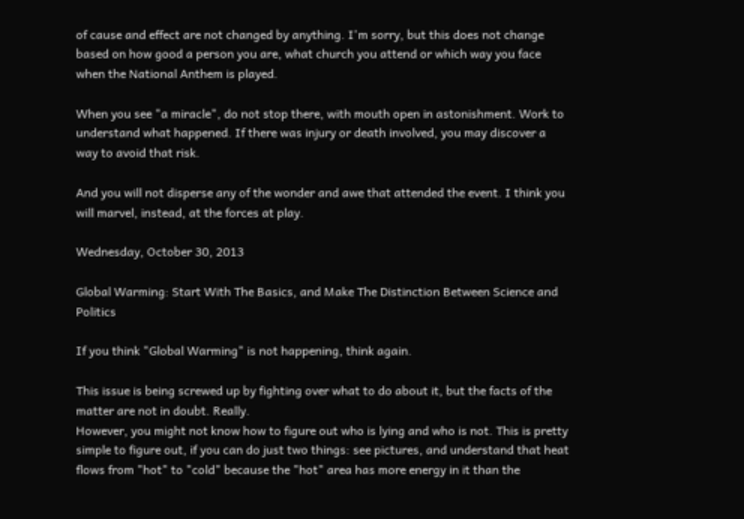of cause and effect are not changed by anything. I'm sorry, but this does not change based on how good a person you are, what church you attend or which way you face when the National Anthem is played.

When you see "a miracle", do not stop there, with mouth open in astonishment. Work to understand what happened. If there was injury or death involved, you may discover a way to avoid that risk.

And you will not disperse any of the wonder and awe that attended the event. I think you will marvel, instead, at the forces at play.

Wednesday, October 30, 2013

Global Warming: Start With The Basics, and Make The Distinction Between Science and Politics

If you think "Global Warming" is not happening, think again.

This issue is being screwed up by fighting over what to do about it, but the facts of the matter are not in doubt. Really.
However, you might not know how to figure out who is lying and who is not. This is pretty simple to figure out, if you can do just two things: see pictures, and understand that heat flows from "hot" to "cold" because the "hot" area has more energy in it than the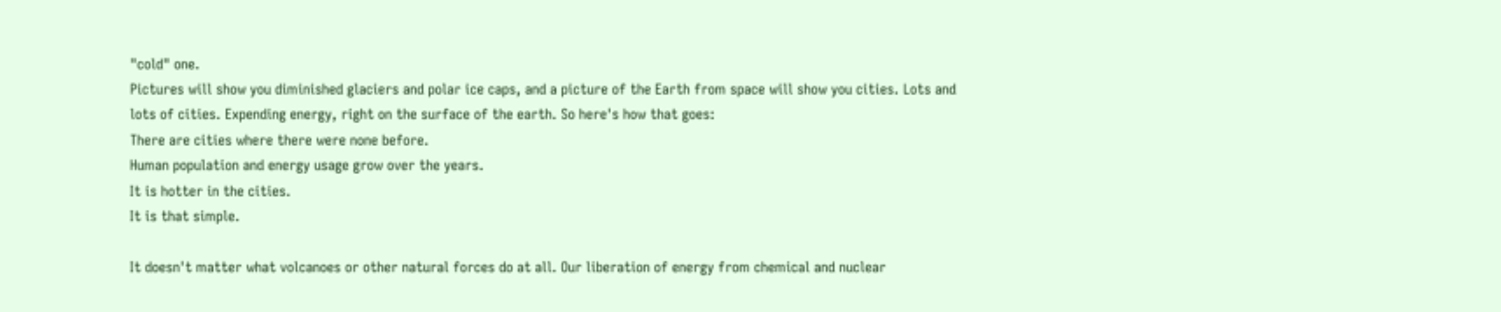"cold" one.
Pictures will show you diminished glaciers and polar ice caps, and a picture of the Earth from space will show you cities. Lots and lots of cities. Expending energy, right on the surface of the earth. So here's how that goes:
There are cities where there were none before.
Human population and energy usage grow over the years.
It is hotter in the cities.
It is that simple.

It doesn't matter what volcanoes or other natural forces do at all. Our liberation of energy from chemical and nuclear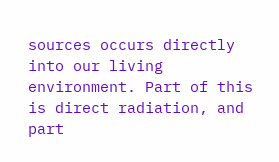sources occurs directly into our living environment. Part of this is direct radiation, and part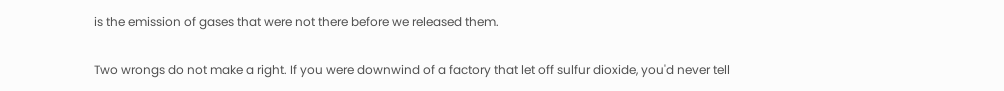is the emission of gases that were not there before we released them.

Two wrongs do not make a right. If you were downwind of a factory that let off sulfur dioxide, you'd never tell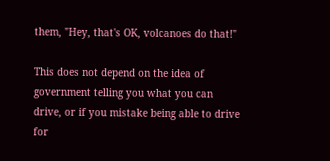them, "Hey, that's OK, volcanoes do that!"

This does not depend on the idea of government telling you what you can drive, or if you mistake being able to drive for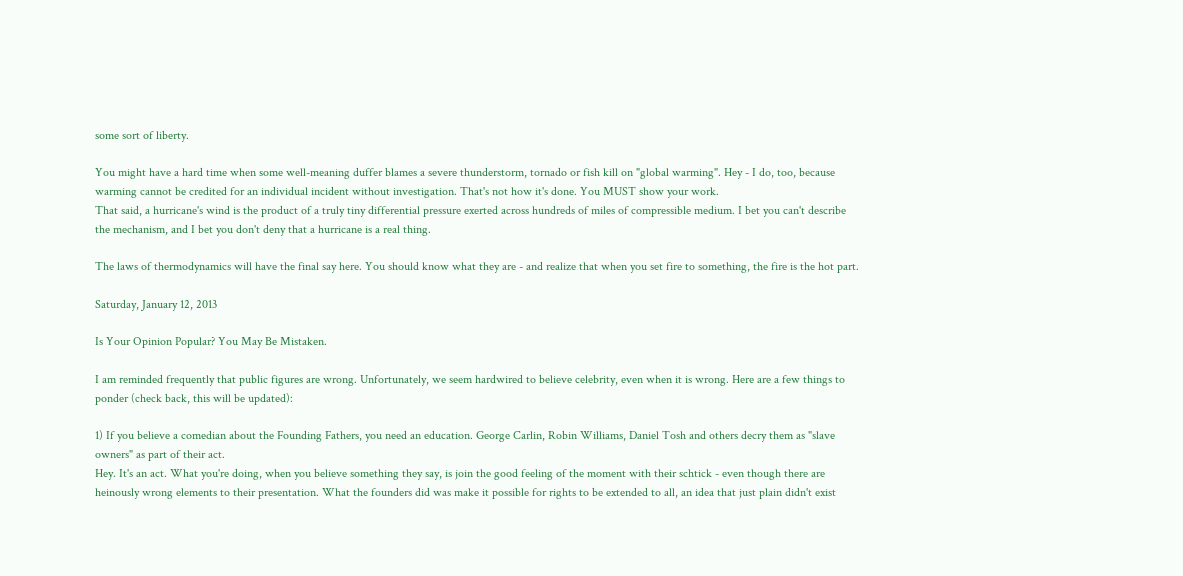some sort of liberty.

You might have a hard time when some well-meaning duffer blames a severe thunderstorm, tornado or fish kill on "global warming". Hey - I do, too, because warming cannot be credited for an individual incident without investigation. That's not how it's done. You MUST show your work.
That said, a hurricane's wind is the product of a truly tiny differential pressure exerted across hundreds of miles of compressible medium. I bet you can't describe the mechanism, and I bet you don't deny that a hurricane is a real thing.

The laws of thermodynamics will have the final say here. You should know what they are - and realize that when you set fire to something, the fire is the hot part.

Saturday, January 12, 2013

Is Your Opinion Popular? You May Be Mistaken.

I am reminded frequently that public figures are wrong. Unfortunately, we seem hardwired to believe celebrity, even when it is wrong. Here are a few things to ponder (check back, this will be updated):

1) If you believe a comedian about the Founding Fathers, you need an education. George Carlin, Robin Williams, Daniel Tosh and others decry them as "slave owners" as part of their act.
Hey. It's an act. What you're doing, when you believe something they say, is join the good feeling of the moment with their schtick - even though there are heinously wrong elements to their presentation. What the founders did was make it possible for rights to be extended to all, an idea that just plain didn't exist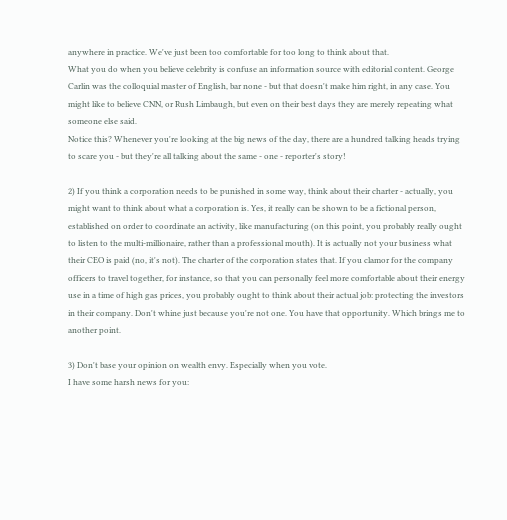anywhere in practice. We've just been too comfortable for too long to think about that.
What you do when you believe celebrity is confuse an information source with editorial content. George Carlin was the colloquial master of English, bar none - but that doesn't make him right, in any case. You might like to believe CNN, or Rush Limbaugh, but even on their best days they are merely repeating what someone else said.
Notice this? Whenever you're looking at the big news of the day, there are a hundred talking heads trying to scare you - but they're all talking about the same - one - reporter's story!

2) If you think a corporation needs to be punished in some way, think about their charter - actually, you might want to think about what a corporation is. Yes, it really can be shown to be a fictional person, established on order to coordinate an activity, like manufacturing (on this point, you probably really ought to listen to the multi-millionaire, rather than a professional mouth). It is actually not your business what their CEO is paid (no, it's not). The charter of the corporation states that. If you clamor for the company officers to travel together, for instance, so that you can personally feel more comfortable about their energy use in a time of high gas prices, you probably ought to think about their actual job: protecting the investors in their company. Don't whine just because you're not one. You have that opportunity. Which brings me to another point.

3) Don't base your opinion on wealth envy. Especially when you vote.
I have some harsh news for you: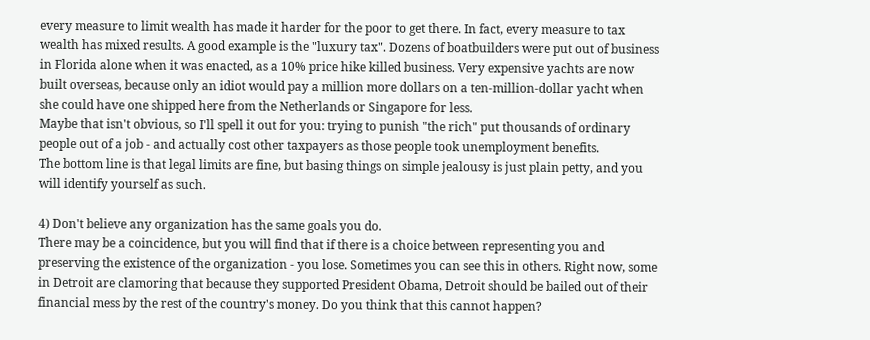every measure to limit wealth has made it harder for the poor to get there. In fact, every measure to tax wealth has mixed results. A good example is the "luxury tax". Dozens of boatbuilders were put out of business in Florida alone when it was enacted, as a 10% price hike killed business. Very expensive yachts are now built overseas, because only an idiot would pay a million more dollars on a ten-million-dollar yacht when she could have one shipped here from the Netherlands or Singapore for less.
Maybe that isn't obvious, so I'll spell it out for you: trying to punish "the rich" put thousands of ordinary people out of a job - and actually cost other taxpayers as those people took unemployment benefits.
The bottom line is that legal limits are fine, but basing things on simple jealousy is just plain petty, and you will identify yourself as such.

4) Don't believe any organization has the same goals you do.
There may be a coincidence, but you will find that if there is a choice between representing you and preserving the existence of the organization - you lose. Sometimes you can see this in others. Right now, some in Detroit are clamoring that because they supported President Obama, Detroit should be bailed out of their financial mess by the rest of the country's money. Do you think that this cannot happen?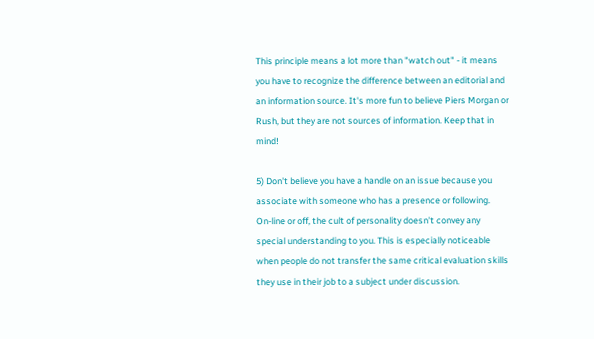This principle means a lot more than "watch out" - it means you have to recognize the difference between an editorial and an information source. It's more fun to believe Piers Morgan or Rush, but they are not sources of information. Keep that in mind!

5) Don't believe you have a handle on an issue because you associate with someone who has a presence or following.
On-line or off, the cult of personality doesn't convey any special understanding to you. This is especially noticeable when people do not transfer the same critical evaluation skills they use in their job to a subject under discussion.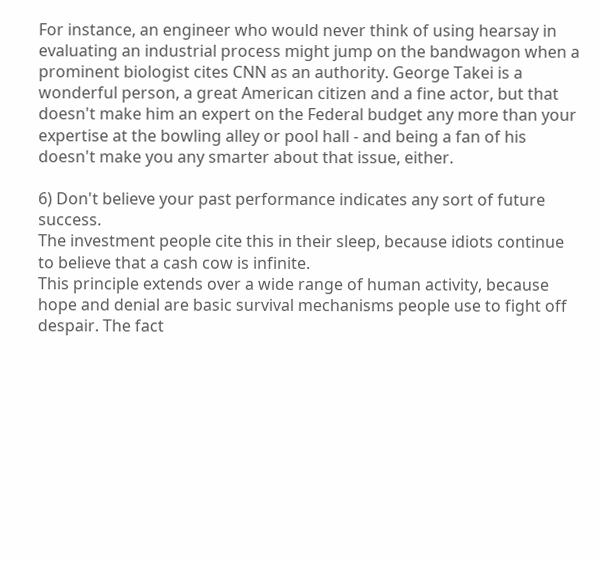For instance, an engineer who would never think of using hearsay in evaluating an industrial process might jump on the bandwagon when a prominent biologist cites CNN as an authority. George Takei is a wonderful person, a great American citizen and a fine actor, but that doesn't make him an expert on the Federal budget any more than your expertise at the bowling alley or pool hall - and being a fan of his doesn't make you any smarter about that issue, either.

6) Don't believe your past performance indicates any sort of future success.
The investment people cite this in their sleep, because idiots continue to believe that a cash cow is infinite.
This principle extends over a wide range of human activity, because hope and denial are basic survival mechanisms people use to fight off despair. The fact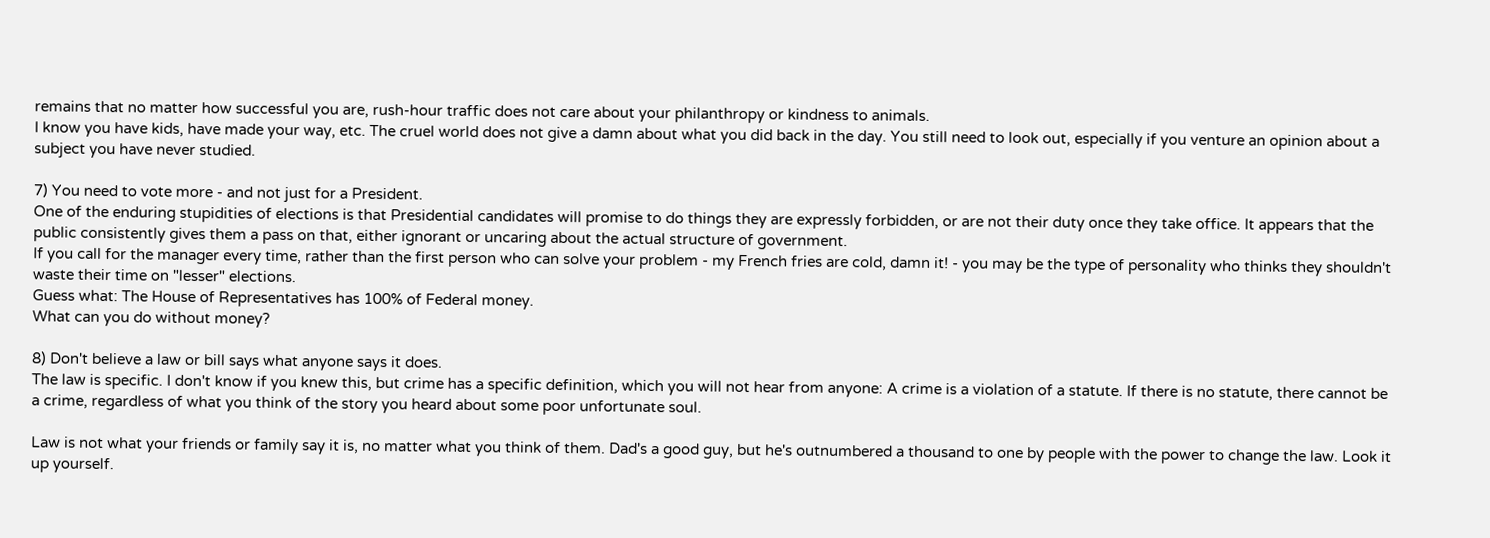remains that no matter how successful you are, rush-hour traffic does not care about your philanthropy or kindness to animals.
I know you have kids, have made your way, etc. The cruel world does not give a damn about what you did back in the day. You still need to look out, especially if you venture an opinion about a subject you have never studied.

7) You need to vote more - and not just for a President.
One of the enduring stupidities of elections is that Presidential candidates will promise to do things they are expressly forbidden, or are not their duty once they take office. It appears that the public consistently gives them a pass on that, either ignorant or uncaring about the actual structure of government.
If you call for the manager every time, rather than the first person who can solve your problem - my French fries are cold, damn it! - you may be the type of personality who thinks they shouldn't waste their time on "lesser" elections.
Guess what: The House of Representatives has 100% of Federal money.
What can you do without money?

8) Don't believe a law or bill says what anyone says it does.
The law is specific. I don't know if you knew this, but crime has a specific definition, which you will not hear from anyone: A crime is a violation of a statute. If there is no statute, there cannot be a crime, regardless of what you think of the story you heard about some poor unfortunate soul.

Law is not what your friends or family say it is, no matter what you think of them. Dad's a good guy, but he's outnumbered a thousand to one by people with the power to change the law. Look it up yourself.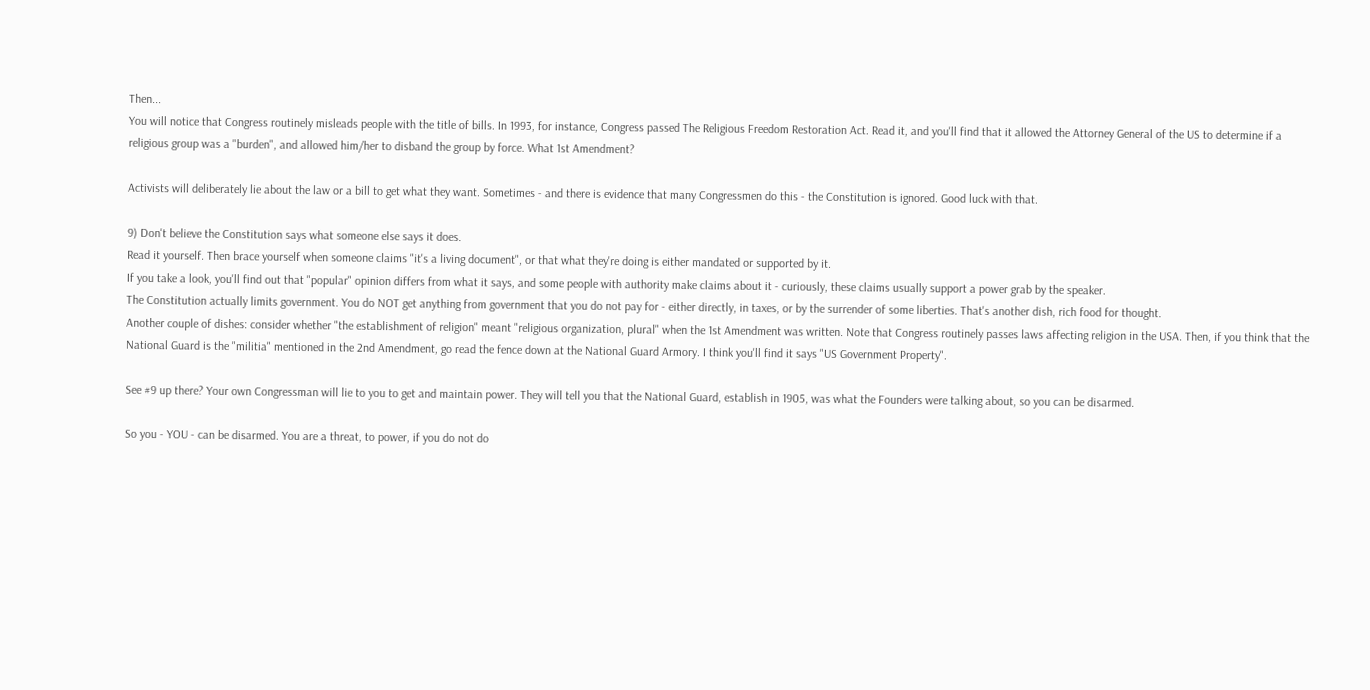Then...
You will notice that Congress routinely misleads people with the title of bills. In 1993, for instance, Congress passed The Religious Freedom Restoration Act. Read it, and you'll find that it allowed the Attorney General of the US to determine if a religious group was a "burden", and allowed him/her to disband the group by force. What 1st Amendment?

Activists will deliberately lie about the law or a bill to get what they want. Sometimes - and there is evidence that many Congressmen do this - the Constitution is ignored. Good luck with that.

9) Don't believe the Constitution says what someone else says it does.
Read it yourself. Then brace yourself when someone claims "it's a living document", or that what they're doing is either mandated or supported by it.
If you take a look, you'll find out that "popular" opinion differs from what it says, and some people with authority make claims about it - curiously, these claims usually support a power grab by the speaker.
The Constitution actually limits government. You do NOT get anything from government that you do not pay for - either directly, in taxes, or by the surrender of some liberties. That's another dish, rich food for thought.
Another couple of dishes: consider whether "the establishment of religion" meant "religious organization, plural" when the 1st Amendment was written. Note that Congress routinely passes laws affecting religion in the USA. Then, if you think that the National Guard is the "militia" mentioned in the 2nd Amendment, go read the fence down at the National Guard Armory. I think you'll find it says "US Government Property".

See #9 up there? Your own Congressman will lie to you to get and maintain power. They will tell you that the National Guard, establish in 1905, was what the Founders were talking about, so you can be disarmed.

So you - YOU - can be disarmed. You are a threat, to power, if you do not do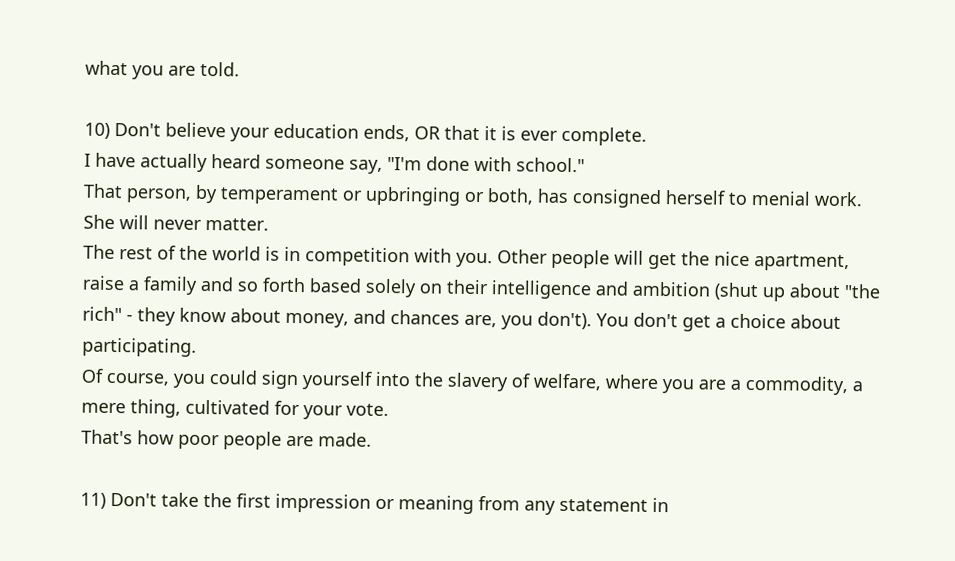what you are told.

10) Don't believe your education ends, OR that it is ever complete.
I have actually heard someone say, "I'm done with school."
That person, by temperament or upbringing or both, has consigned herself to menial work. She will never matter.
The rest of the world is in competition with you. Other people will get the nice apartment, raise a family and so forth based solely on their intelligence and ambition (shut up about "the rich" - they know about money, and chances are, you don't). You don't get a choice about participating.
Of course, you could sign yourself into the slavery of welfare, where you are a commodity, a mere thing, cultivated for your vote.
That's how poor people are made.

11) Don't take the first impression or meaning from any statement in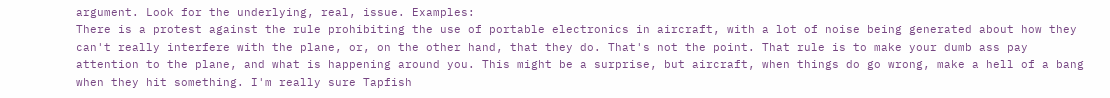argument. Look for the underlying, real, issue. Examples:
There is a protest against the rule prohibiting the use of portable electronics in aircraft, with a lot of noise being generated about how they can't really interfere with the plane, or, on the other hand, that they do. That's not the point. That rule is to make your dumb ass pay attention to the plane, and what is happening around you. This might be a surprise, but aircraft, when things do go wrong, make a hell of a bang when they hit something. I'm really sure Tapfish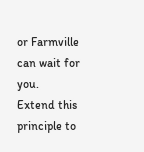or Farmville can wait for you.
Extend this principle to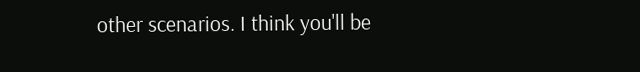other scenarios. I think you'll be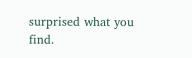surprised what you find.